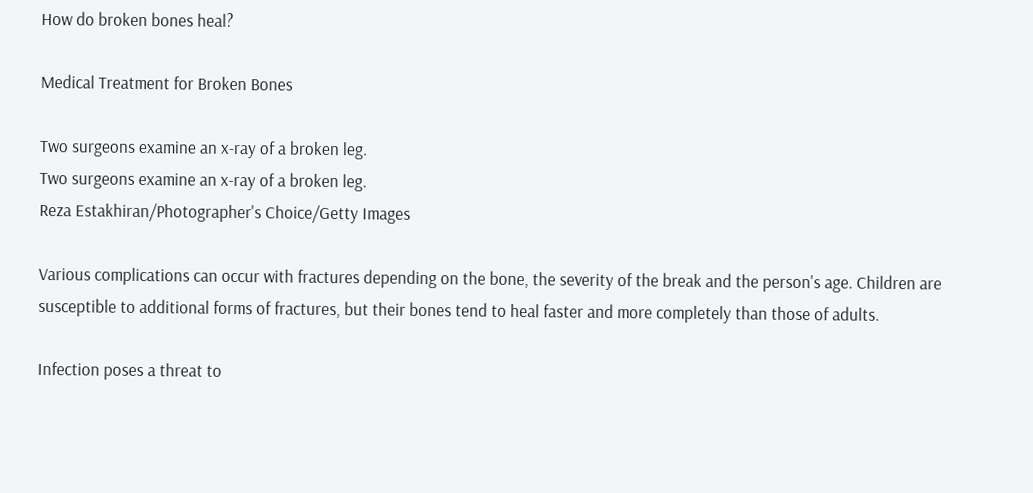How do broken bones heal?

Medical Treatment for Broken Bones

Two surgeons examine an x-ray of a broken leg.
Two surgeons examine an x-ray of a broken leg.
Reza Estakhiran/Photographer's Choice/Getty Images

Various complications can occur with fractures depending on the bone, the severity of the break and the person's age. Children are susceptible to additional forms of fractures, but their bones tend to heal faster and more completely than those of adults.

Infection poses a threat to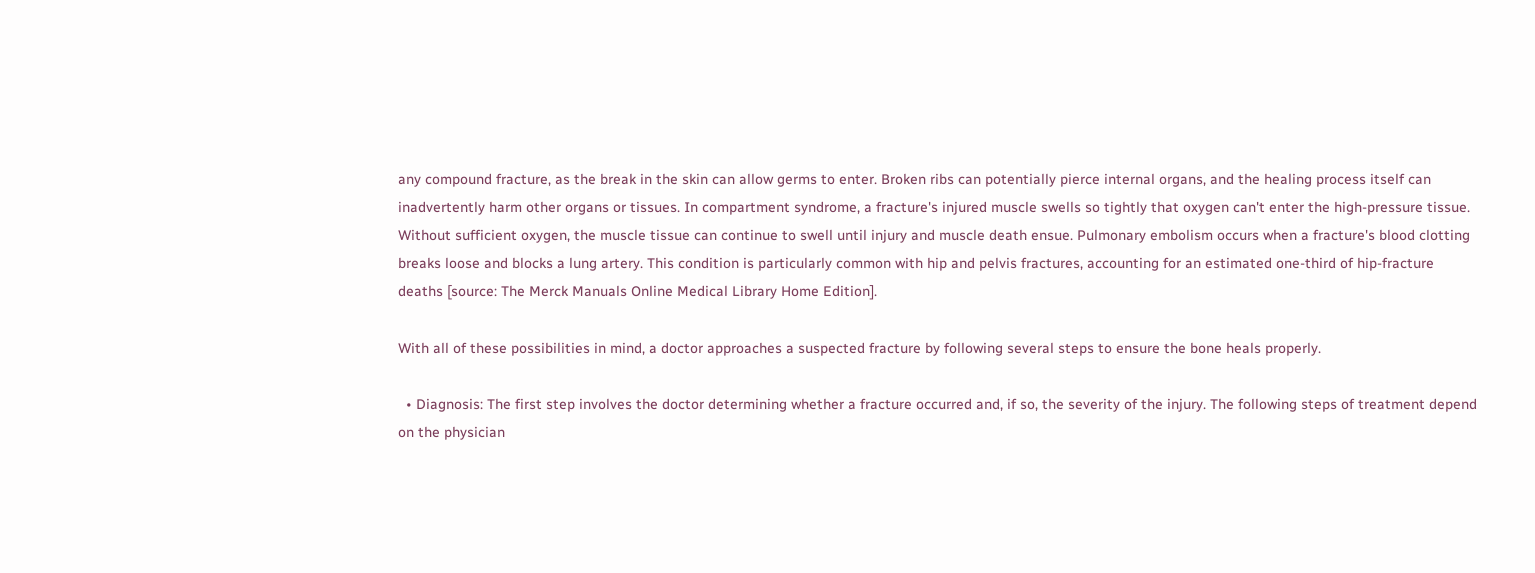any compound fracture, as the break in the skin can allow germs to enter. Broken ribs can potentially pierce internal organs, and the healing process itself can inadvertently harm other organs or tissues. In compartment syndrome, a fracture's injured muscle swells so tightly that oxygen can't enter the high-pressure tissue. Without sufficient oxygen, the muscle tissue can continue to swell until injury and muscle death ensue. Pulmonary embolism occurs when a fracture's blood clotting breaks loose and blocks a lung artery. This condition is particularly common with hip and pelvis fractures, accounting for an estimated one-third of hip-fracture deaths [source: The Merck Manuals Online Medical Library Home Edition].

With all of these possibilities in mind, a doctor approaches a suspected fracture by following several steps to ensure the bone heals properly.

  • Diagnosis: The first step involves the doctor determining whether a fracture occurred and, if so, the severity of the injury. The following steps of treatment depend on the physician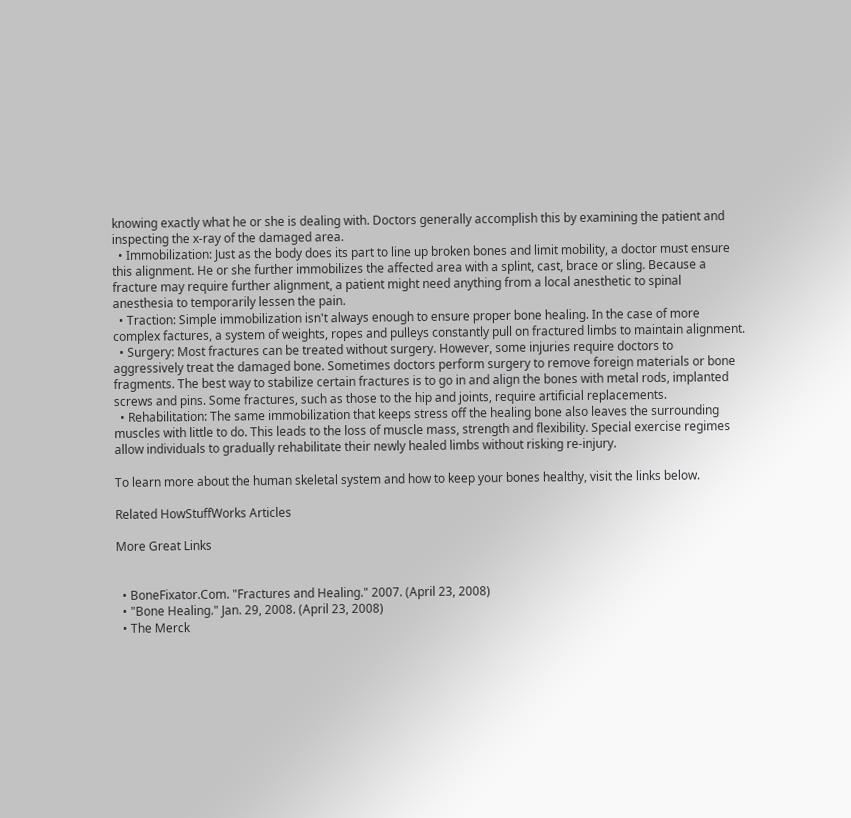knowing exactly what he or she is dealing with. Doctors generally accomplish this by examining the patient and inspecting the x-ray of the damaged area.
  • Immobilization: Just as the body does its part to line up broken bones and limit mobility, a doctor must ensure this alignment. He or she further immobilizes the affected area with a splint, cast, brace or sling. Because a fracture may require further alignment, a patient might need anything from a local anesthetic to spinal anesthesia to temporarily lessen the pain.
  • Traction: Simple immobilization isn't always enough to ensure proper bone healing. In the case of more complex factures, a system of weights, ropes and pulleys constantly pull on fractured limbs to maintain alignment.
  • Surgery: Most fractures can be treated without surgery. However, some injuries require doctors to aggressively treat the damaged bone. Sometimes doctors perform surgery to remove foreign materials or bone fragments. The best way to stabilize certain fractures is to go in and align the bones with metal rods, implanted screws and pins. Some fractures, such as those to the hip and joints, require artificial replacements.
  • Rehabilitation: The same immobilization that keeps stress off the healing bone also leaves the surrounding muscles with little to do. This leads to the loss of muscle mass, strength and flexibility. Special exercise regimes allow individuals to gradually rehabilitate their newly healed limbs without risking re-injury.

To learn more about the human skeletal system and how to keep your bones healthy, visit the links below.

Related HowStuffWorks Articles

More Great Links


  • BoneFixator.Com. "Fractures and Healing." 2007. (April 23, 2008)
  • "Bone Healing." Jan. 29, 2008. (April 23, 2008)
  • The Merck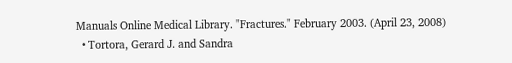Manuals Online Medical Library. "Fractures." February 2003. (April 23, 2008)
  • Tortora, Gerard J. and Sandra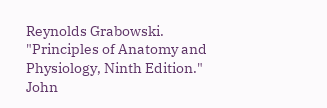Reynolds Grabowski. "Principles of Anatomy and Physiology, Ninth Edition." John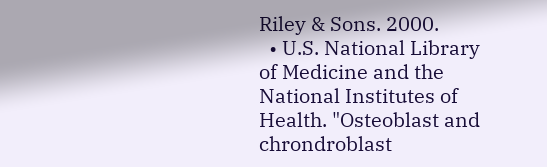Riley & Sons. 2000.
  • U.S. National Library of Medicine and the National Institutes of Health. "Osteoblast and chrondroblast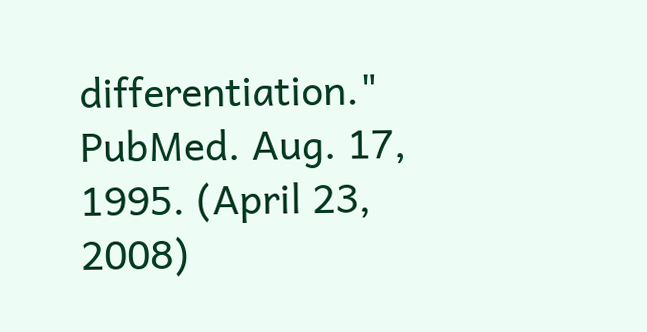differentiation." PubMed. Aug. 17, 1995. (April 23, 2008)